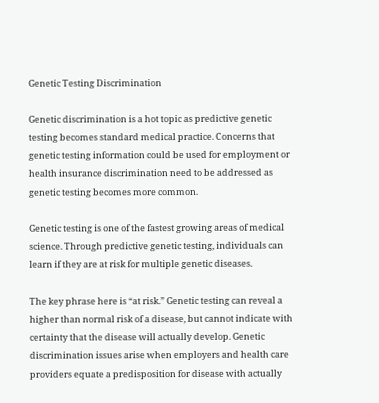Genetic Testing Discrimination

Genetic discrimination is a hot topic as predictive genetic testing becomes standard medical practice. Concerns that genetic testing information could be used for employment or health insurance discrimination need to be addressed as genetic testing becomes more common.

Genetic testing is one of the fastest growing areas of medical science. Through predictive genetic testing, individuals can learn if they are at risk for multiple genetic diseases.

The key phrase here is “at risk.” Genetic testing can reveal a higher than normal risk of a disease, but cannot indicate with certainty that the disease will actually develop. Genetic discrimination issues arise when employers and health care providers equate a predisposition for disease with actually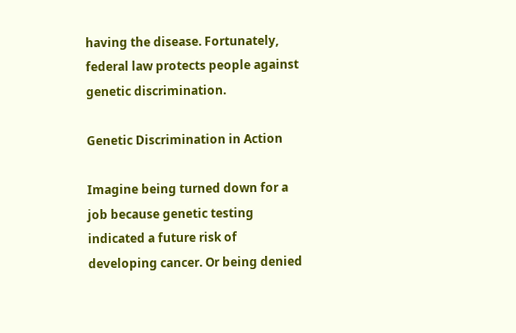having the disease. Fortunately, federal law protects people against genetic discrimination.

Genetic Discrimination in Action

Imagine being turned down for a job because genetic testing indicated a future risk of developing cancer. Or being denied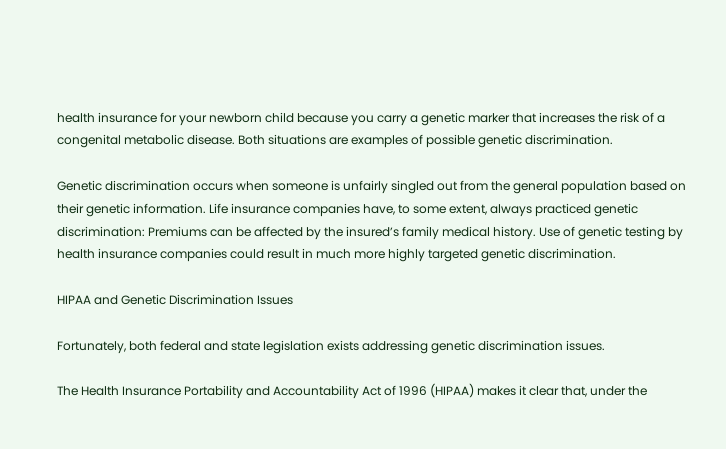health insurance for your newborn child because you carry a genetic marker that increases the risk of a congenital metabolic disease. Both situations are examples of possible genetic discrimination.

Genetic discrimination occurs when someone is unfairly singled out from the general population based on their genetic information. Life insurance companies have, to some extent, always practiced genetic discrimination: Premiums can be affected by the insured’s family medical history. Use of genetic testing by health insurance companies could result in much more highly targeted genetic discrimination.

HIPAA and Genetic Discrimination Issues

Fortunately, both federal and state legislation exists addressing genetic discrimination issues.

The Health Insurance Portability and Accountability Act of 1996 (HIPAA) makes it clear that, under the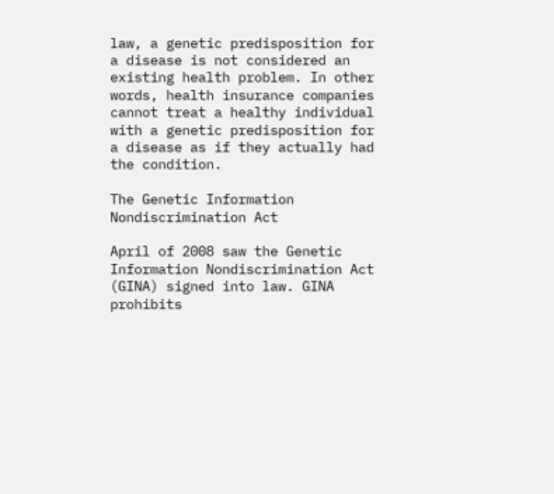law, a genetic predisposition for a disease is not considered an existing health problem. In other words, health insurance companies cannot treat a healthy individual with a genetic predisposition for a disease as if they actually had the condition.

The Genetic Information Nondiscrimination Act

April of 2008 saw the Genetic Information Nondiscrimination Act (GINA) signed into law. GINA prohibits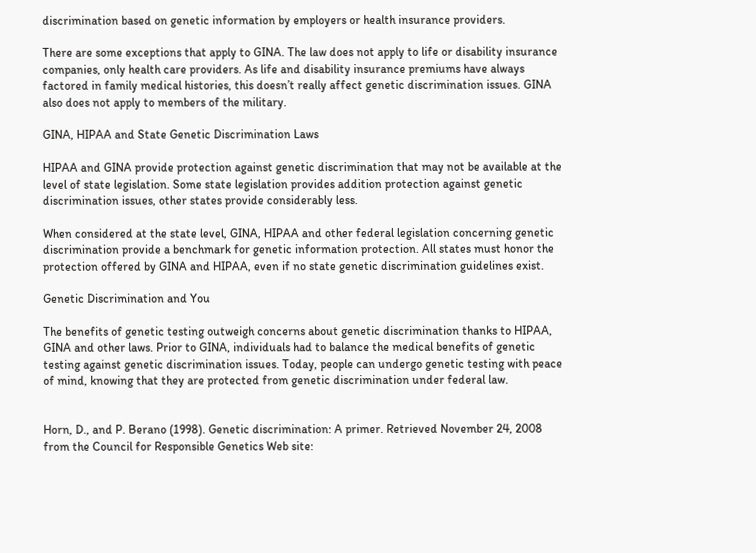discrimination based on genetic information by employers or health insurance providers.

There are some exceptions that apply to GINA. The law does not apply to life or disability insurance companies, only health care providers. As life and disability insurance premiums have always factored in family medical histories, this doesn’t really affect genetic discrimination issues. GINA also does not apply to members of the military.

GINA, HIPAA and State Genetic Discrimination Laws

HIPAA and GINA provide protection against genetic discrimination that may not be available at the level of state legislation. Some state legislation provides addition protection against genetic discrimination issues, other states provide considerably less.

When considered at the state level, GINA, HIPAA and other federal legislation concerning genetic discrimination provide a benchmark for genetic information protection. All states must honor the protection offered by GINA and HIPAA, even if no state genetic discrimination guidelines exist.

Genetic Discrimination and You

The benefits of genetic testing outweigh concerns about genetic discrimination thanks to HIPAA, GINA and other laws. Prior to GINA, individuals had to balance the medical benefits of genetic testing against genetic discrimination issues. Today, people can undergo genetic testing with peace of mind, knowing that they are protected from genetic discrimination under federal law.


Horn, D., and P. Berano (1998). Genetic discrimination: A primer. Retrieved November 24, 2008 from the Council for Responsible Genetics Web site: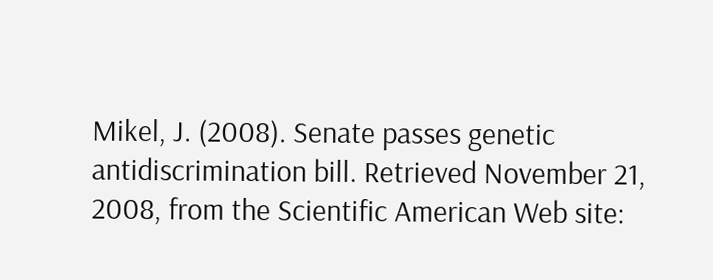Mikel, J. (2008). Senate passes genetic antidiscrimination bill. Retrieved November 21, 2008, from the Scientific American Web site: